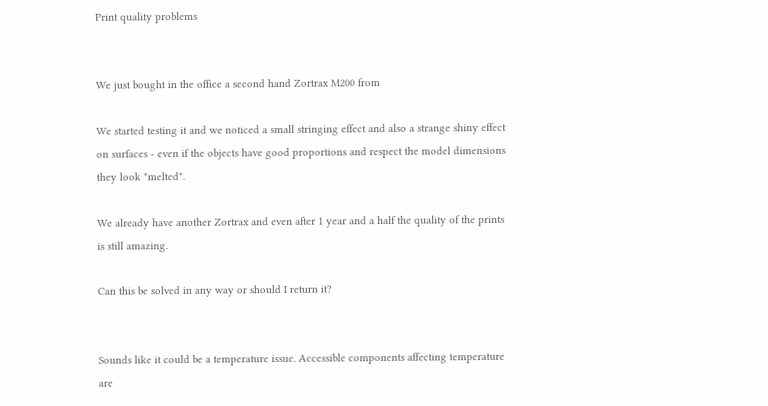Print quality problems


We just bought in the office a second hand Zortrax M200 from

We started testing it and we noticed a small stringing effect and also a strange shiny effect on surfaces - even if the objects have good proportions and respect the model dimensions they look "melted".

We already have another Zortrax and even after 1 year and a half the quality of the prints is still amazing.

Can this be solved in any way or should I return it?


Sounds like it could be a temperature issue. Accessible components affecting temperature are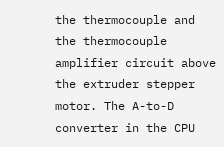the thermocouple and the thermocouple amplifier circuit above the extruder stepper motor. The A-to-D converter in the CPU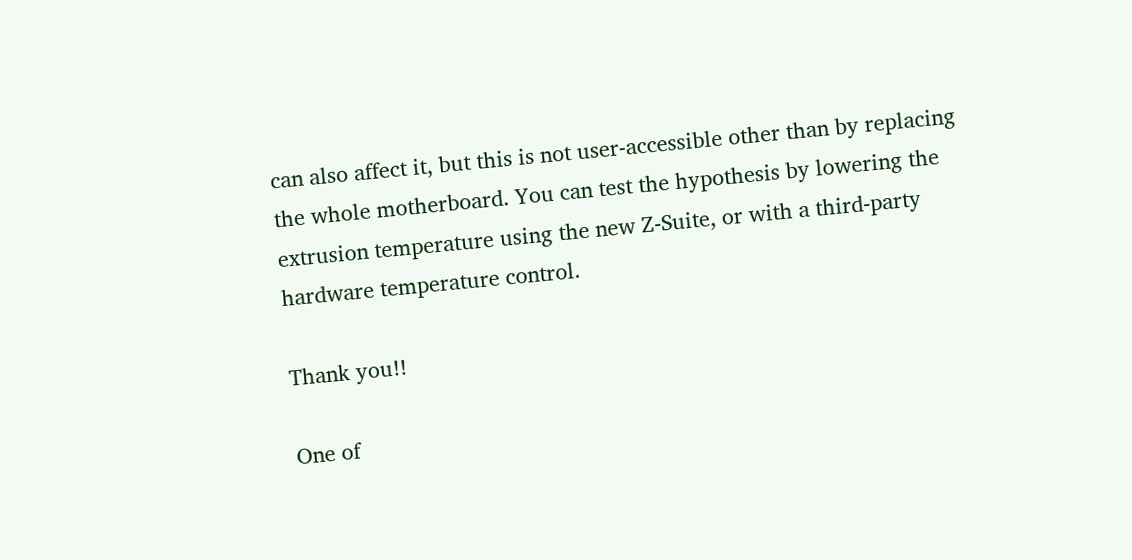can also affect it, but this is not user-accessible other than by replacing the whole motherboard. You can test the hypothesis by lowering the extrusion temperature using the new Z-Suite, or with a third-party hardware temperature control.

Thank you!!

One of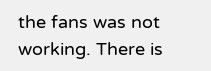the fans was not working. There is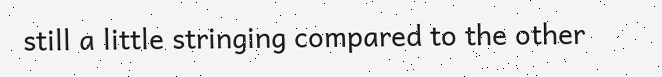still a little stringing compared to the other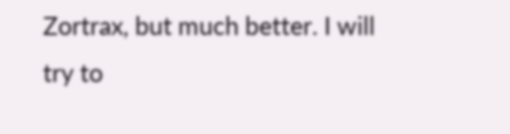Zortrax, but much better. I will try to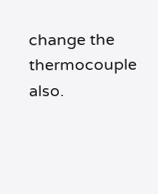change the thermocouple also.